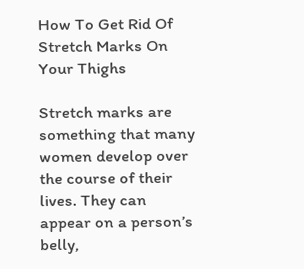How To Get Rid Of Stretch Marks On Your Thighs

Stretch marks are something that many women develop over the course of their lives. They can appear on a person’s belly,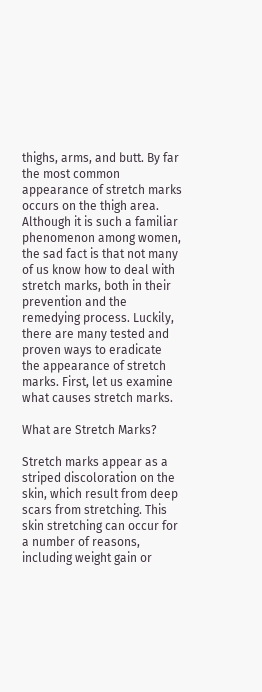thighs, arms, and butt. By far the most common appearance of stretch marks occurs on the thigh area. Although it is such a familiar phenomenon among women, the sad fact is that not many of us know how to deal with stretch marks, both in their prevention and the remedying process. Luckily, there are many tested and proven ways to eradicate the appearance of stretch marks. First, let us examine what causes stretch marks.

What are Stretch Marks?

Stretch marks appear as a striped discoloration on the skin, which result from deep scars from stretching. This skin stretching can occur for a number of reasons, including weight gain or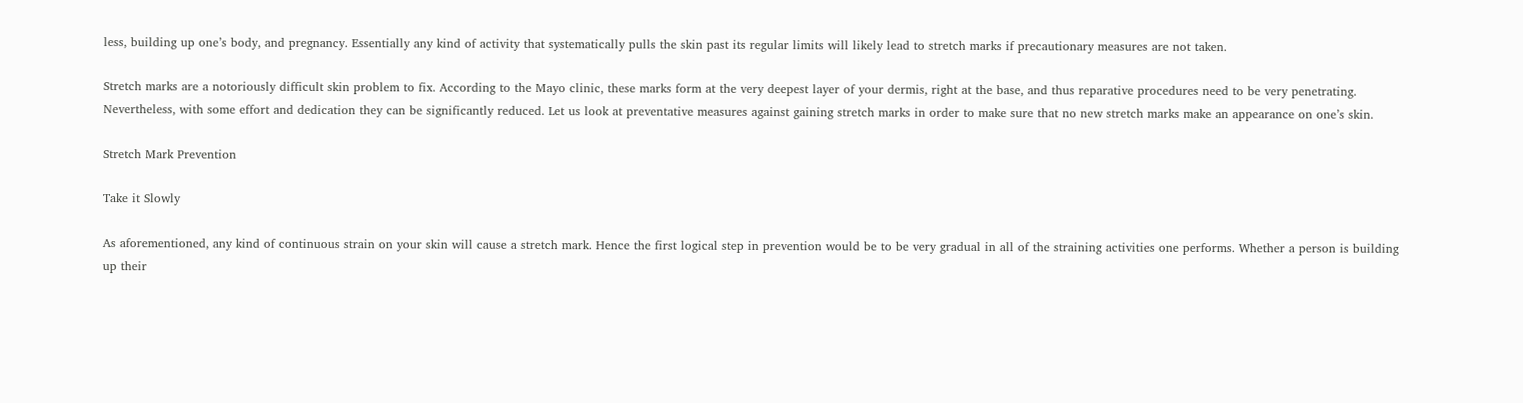less, building up one’s body, and pregnancy. Essentially any kind of activity that systematically pulls the skin past its regular limits will likely lead to stretch marks if precautionary measures are not taken.

Stretch marks are a notoriously difficult skin problem to fix. According to the Mayo clinic, these marks form at the very deepest layer of your dermis, right at the base, and thus reparative procedures need to be very penetrating. Nevertheless, with some effort and dedication they can be significantly reduced. Let us look at preventative measures against gaining stretch marks in order to make sure that no new stretch marks make an appearance on one’s skin.

Stretch Mark Prevention

Take it Slowly

As aforementioned, any kind of continuous strain on your skin will cause a stretch mark. Hence the first logical step in prevention would be to be very gradual in all of the straining activities one performs. Whether a person is building up their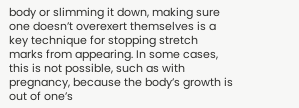body or slimming it down, making sure one doesn’t overexert themselves is a key technique for stopping stretch marks from appearing. In some cases, this is not possible, such as with pregnancy, because the body’s growth is out of one’s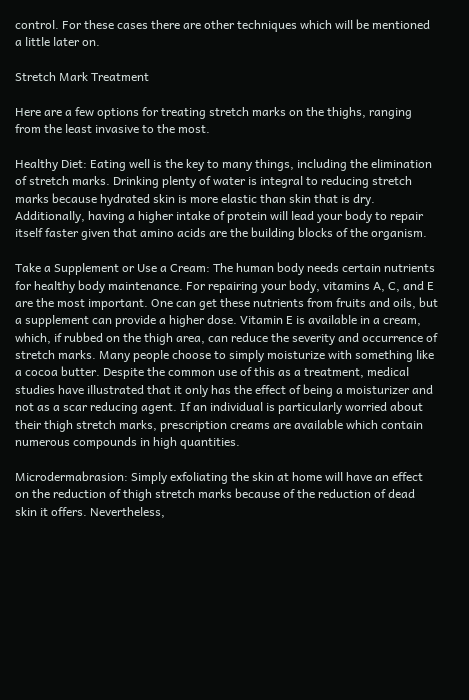control. For these cases there are other techniques which will be mentioned a little later on.

Stretch Mark Treatment

Here are a few options for treating stretch marks on the thighs, ranging from the least invasive to the most.

Healthy Diet: Eating well is the key to many things, including the elimination of stretch marks. Drinking plenty of water is integral to reducing stretch marks because hydrated skin is more elastic than skin that is dry. Additionally, having a higher intake of protein will lead your body to repair itself faster given that amino acids are the building blocks of the organism.

Take a Supplement or Use a Cream: The human body needs certain nutrients for healthy body maintenance. For repairing your body, vitamins A, C, and E are the most important. One can get these nutrients from fruits and oils, but a supplement can provide a higher dose. Vitamin E is available in a cream, which, if rubbed on the thigh area, can reduce the severity and occurrence of stretch marks. Many people choose to simply moisturize with something like a cocoa butter. Despite the common use of this as a treatment, medical studies have illustrated that it only has the effect of being a moisturizer and not as a scar reducing agent. If an individual is particularly worried about their thigh stretch marks, prescription creams are available which contain numerous compounds in high quantities.

Microdermabrasion: Simply exfoliating the skin at home will have an effect on the reduction of thigh stretch marks because of the reduction of dead skin it offers. Nevertheless,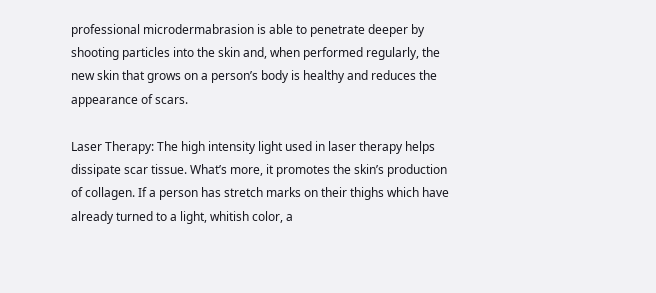professional microdermabrasion is able to penetrate deeper by shooting particles into the skin and, when performed regularly, the new skin that grows on a person’s body is healthy and reduces the appearance of scars.

Laser Therapy: The high intensity light used in laser therapy helps dissipate scar tissue. What’s more, it promotes the skin’s production of collagen. If a person has stretch marks on their thighs which have already turned to a light, whitish color, a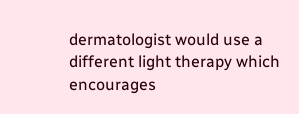dermatologist would use a different light therapy which encourages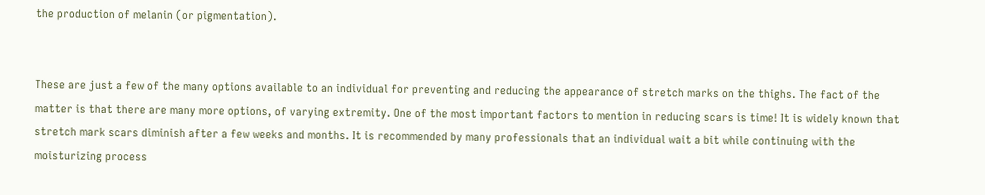the production of melanin (or pigmentation).


These are just a few of the many options available to an individual for preventing and reducing the appearance of stretch marks on the thighs. The fact of the matter is that there are many more options, of varying extremity. One of the most important factors to mention in reducing scars is time! It is widely known that stretch mark scars diminish after a few weeks and months. It is recommended by many professionals that an individual wait a bit while continuing with the moisturizing process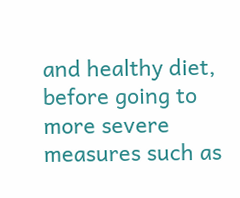and healthy diet, before going to more severe measures such as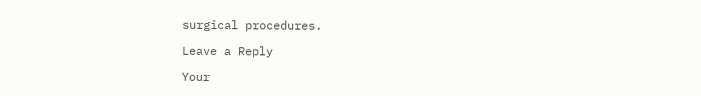surgical procedures.

Leave a Reply

Your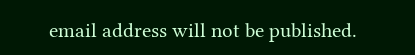email address will not be published.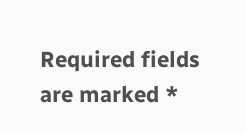Required fields are marked *